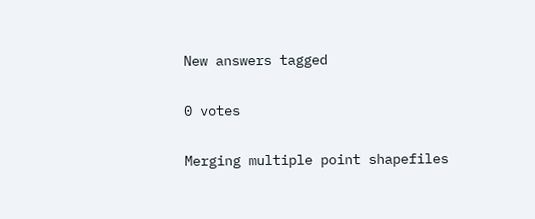New answers tagged

0 votes

Merging multiple point shapefiles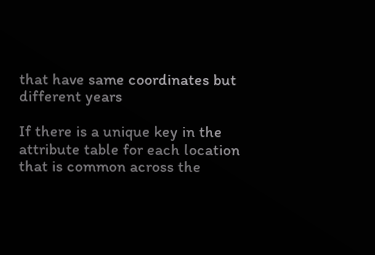that have same coordinates but different years

If there is a unique key in the attribute table for each location that is common across the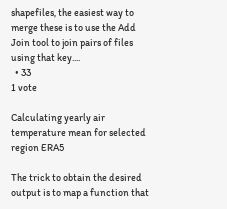shapefiles, the easiest way to merge these is to use the Add Join tool to join pairs of files using that key....
  • 33
1 vote

Calculating yearly air temperature mean for selected region ERA5

The trick to obtain the desired output is to map a function that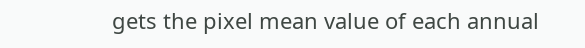gets the pixel mean value of each annual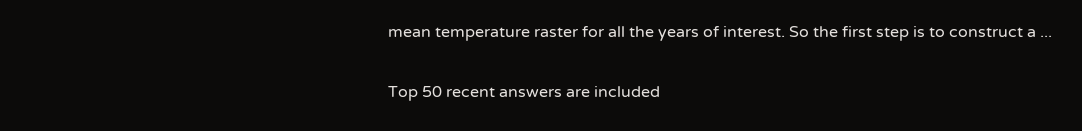mean temperature raster for all the years of interest. So the first step is to construct a ...

Top 50 recent answers are included